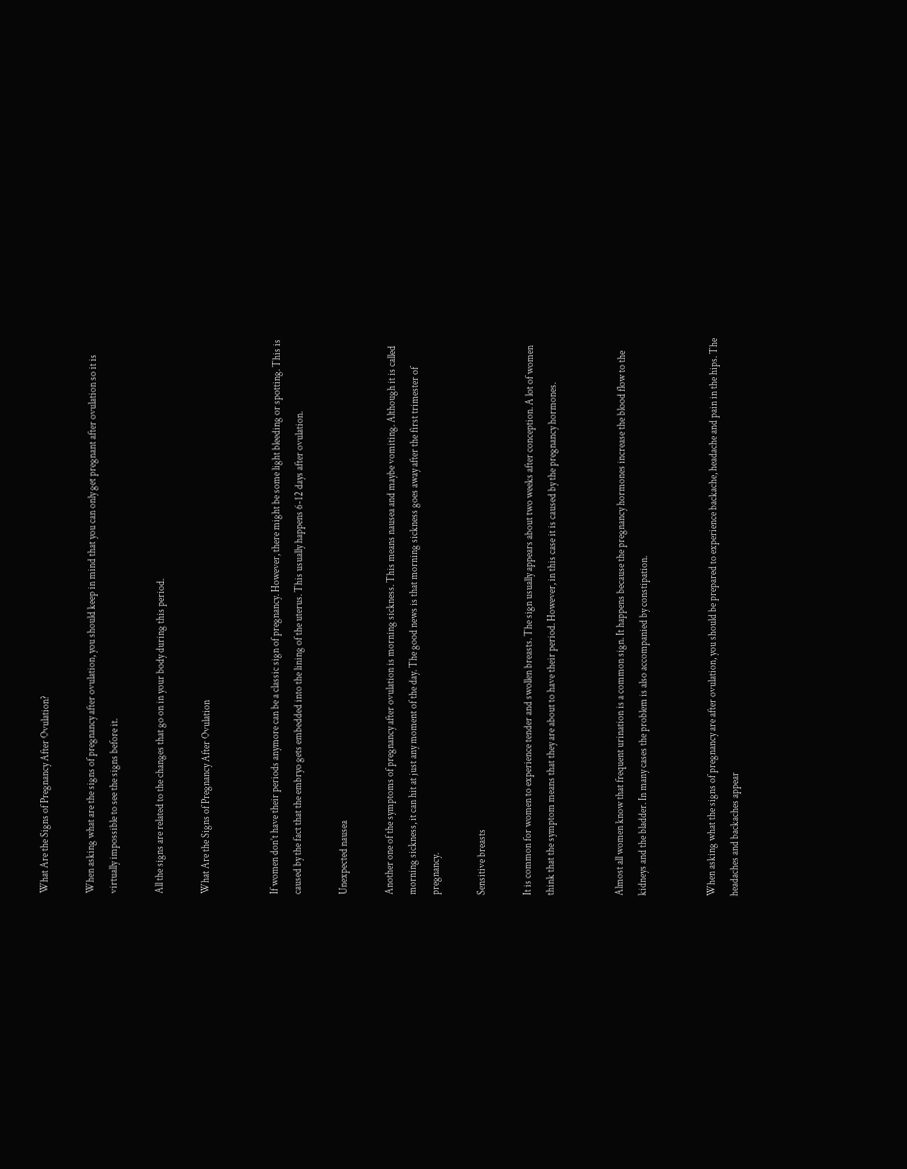What Are the Signs of Pregnancy After Ovulation?

When asking what are the signs of pregnancy after ovulation, you should keep in mind that you can only get pregnant after ovulation so it is virtually impossible to see the signs before it.

All the signs are related to the changes that go on in your body during this period.

What Are the Signs of Pregnancy After Ovulation


If women don’t have their periods anymore can be a classic sign of pregnancy. However, there might be some light bleeding or spotting. This is caused by the fact that the embryo gets embedded into the lining of the uterus. This usually happens 6-12 days after ovulation.

Unexpected nausea

Another one of the symptoms of pregnancy after ovulation is morning sickness. This means nausea and maybe vomiting. Although it is called morning sickness, it can hit at just any moment of the day. The good news is that morning sickness goes away after the first trimester of pregnancy.

Sensitive breasts

It is common for women to experience tender and swollen breasts. The sign usually appears about two weeks after conception. A lot of women think that the symptom means that they are about to have their period. However, in this case it is caused by the pregnancy hormones.


Almost all women know that frequent urination is a common sign. It happens because the pregnancy hormones increase the blood flow to the kidneys and the bladder. In many cases the problem is also accompanied by constipation.


When asking what the signs of pregnancy are after ovulation, you should be prepared to experience backache, headache and pain in the hips. The headaches and backaches appear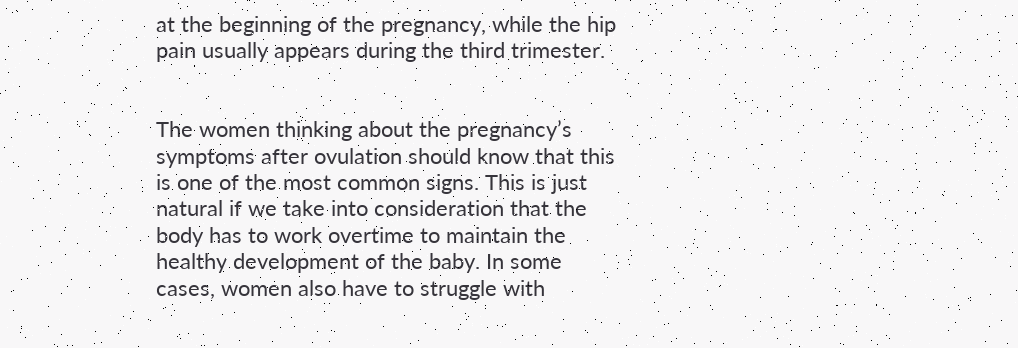at the beginning of the pregnancy, while the hip pain usually appears during the third trimester.


The women thinking about the pregnancy’s symptoms after ovulation should know that this is one of the most common signs. This is just natural if we take into consideration that the body has to work overtime to maintain the healthy development of the baby. In some cases, women also have to struggle with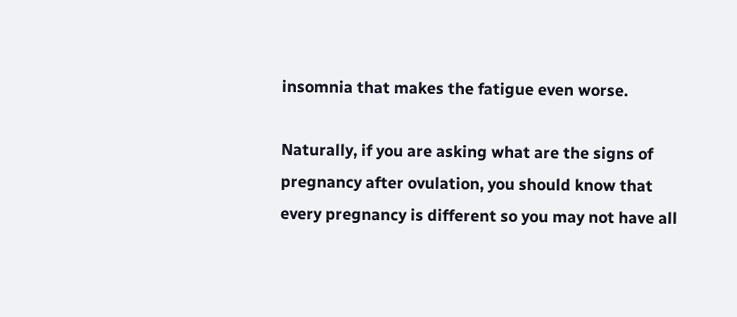insomnia that makes the fatigue even worse.

Naturally, if you are asking what are the signs of pregnancy after ovulation, you should know that every pregnancy is different so you may not have all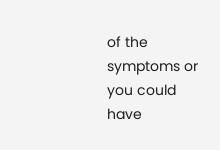of the symptoms or you could have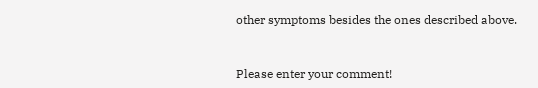other symptoms besides the ones described above.


Please enter your comment!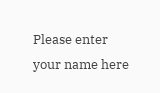Please enter your name here